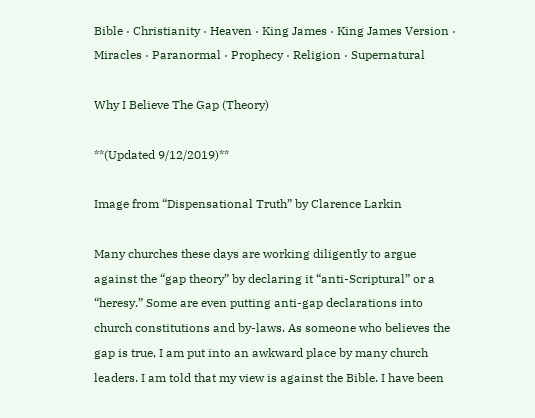Bible · Christianity · Heaven · King James · King James Version · Miracles · Paranormal · Prophecy · Religion · Supernatural

Why I Believe The Gap (Theory)

**(Updated 9/12/2019)**

Image from “Dispensational Truth” by Clarence Larkin

Many churches these days are working diligently to argue against the “gap theory” by declaring it “anti-Scriptural” or a “heresy.” Some are even putting anti-gap declarations into church constitutions and by-laws. As someone who believes the gap is true, I am put into an awkward place by many church leaders. I am told that my view is against the Bible. I have been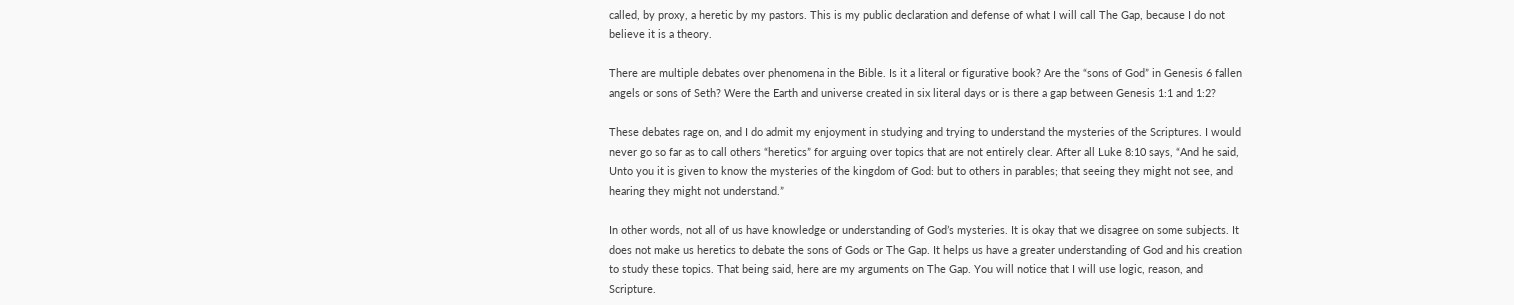called, by proxy, a heretic by my pastors. This is my public declaration and defense of what I will call The Gap, because I do not believe it is a theory.

There are multiple debates over phenomena in the Bible. Is it a literal or figurative book? Are the “sons of God” in Genesis 6 fallen angels or sons of Seth? Were the Earth and universe created in six literal days or is there a gap between Genesis 1:1 and 1:2?

These debates rage on, and I do admit my enjoyment in studying and trying to understand the mysteries of the Scriptures. I would never go so far as to call others “heretics” for arguing over topics that are not entirely clear. After all Luke 8:10 says, “And he said, Unto you it is given to know the mysteries of the kingdom of God: but to others in parables; that seeing they might not see, and hearing they might not understand.”

In other words, not all of us have knowledge or understanding of God’s mysteries. It is okay that we disagree on some subjects. It does not make us heretics to debate the sons of Gods or The Gap. It helps us have a greater understanding of God and his creation to study these topics. That being said, here are my arguments on The Gap. You will notice that I will use logic, reason, and Scripture.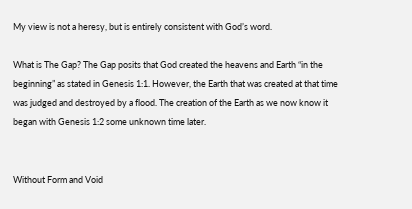My view is not a heresy, but is entirely consistent with God’s word.

What is The Gap? The Gap posits that God created the heavens and Earth “in the beginning” as stated in Genesis 1:1. However, the Earth that was created at that time was judged and destroyed by a flood. The creation of the Earth as we now know it began with Genesis 1:2 some unknown time later.


Without Form and Void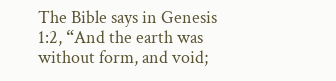The Bible says in Genesis 1:2, “And the earth was without form, and void;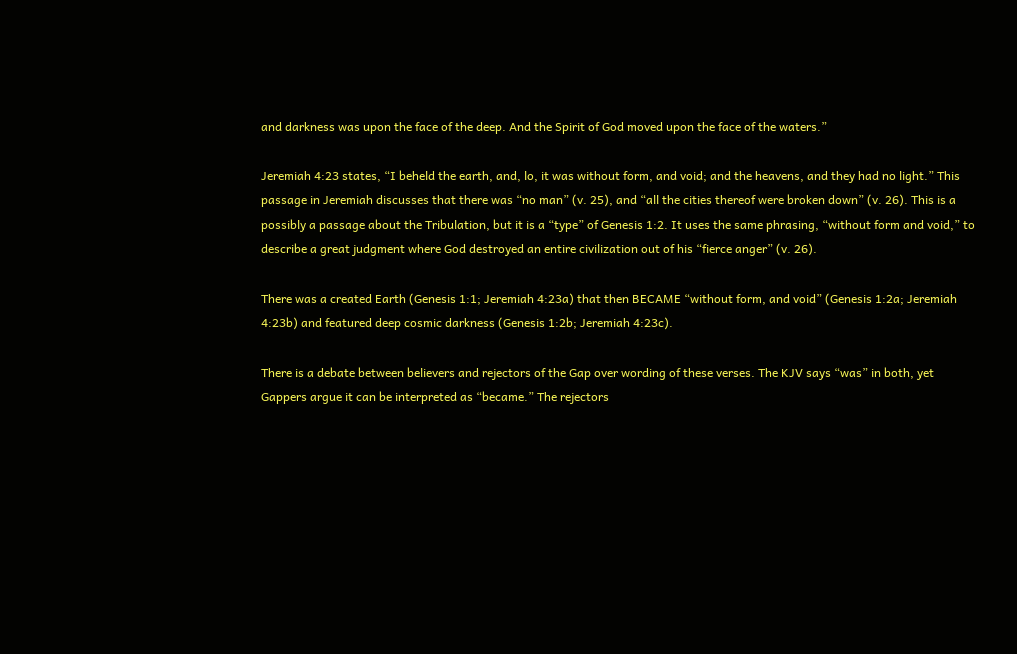and darkness was upon the face of the deep. And the Spirit of God moved upon the face of the waters.”

Jeremiah 4:23 states, “I beheld the earth, and, lo, it was without form, and void; and the heavens, and they had no light.” This passage in Jeremiah discusses that there was “no man” (v. 25), and “all the cities thereof were broken down” (v. 26). This is a possibly a passage about the Tribulation, but it is a “type” of Genesis 1:2. It uses the same phrasing, “without form and void,” to describe a great judgment where God destroyed an entire civilization out of his “fierce anger” (v. 26).

There was a created Earth (Genesis 1:1; Jeremiah 4:23a) that then BECAME “without form, and void” (Genesis 1:2a; Jeremiah 4:23b) and featured deep cosmic darkness (Genesis 1:2b; Jeremiah 4:23c).

There is a debate between believers and rejectors of the Gap over wording of these verses. The KJV says “was” in both, yet Gappers argue it can be interpreted as “became.” The rejectors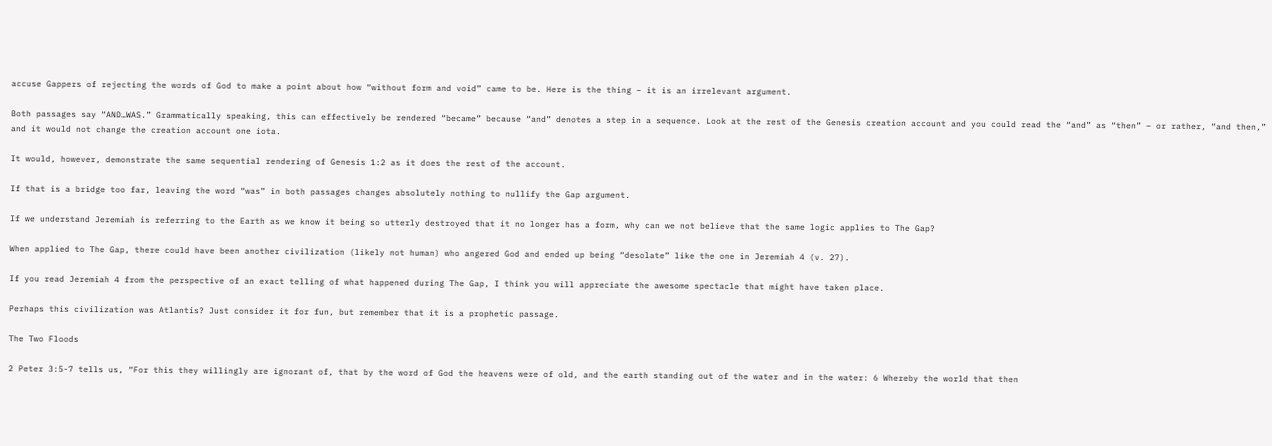accuse Gappers of rejecting the words of God to make a point about how “without form and void” came to be. Here is the thing – it is an irrelevant argument.

Both passages say “AND…WAS.” Grammatically speaking, this can effectively be rendered “became” because “and” denotes a step in a sequence. Look at the rest of the Genesis creation account and you could read the “and” as “then” – or rather, “and then,” and it would not change the creation account one iota.

It would, however, demonstrate the same sequential rendering of Genesis 1:2 as it does the rest of the account.

If that is a bridge too far, leaving the word “was” in both passages changes absolutely nothing to nullify the Gap argument.

If we understand Jeremiah is referring to the Earth as we know it being so utterly destroyed that it no longer has a form, why can we not believe that the same logic applies to The Gap?

When applied to The Gap, there could have been another civilization (likely not human) who angered God and ended up being “desolate” like the one in Jeremiah 4 (v. 27).

If you read Jeremiah 4 from the perspective of an exact telling of what happened during The Gap, I think you will appreciate the awesome spectacle that might have taken place.

Perhaps this civilization was Atlantis? Just consider it for fun, but remember that it is a prophetic passage.

The Two Floods

2 Peter 3:5-7 tells us, “For this they willingly are ignorant of, that by the word of God the heavens were of old, and the earth standing out of the water and in the water: 6 Whereby the world that then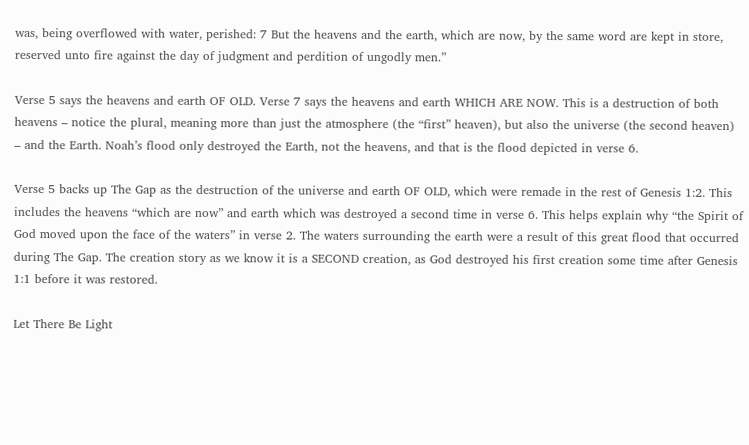was, being overflowed with water, perished: 7 But the heavens and the earth, which are now, by the same word are kept in store, reserved unto fire against the day of judgment and perdition of ungodly men.”

Verse 5 says the heavens and earth OF OLD. Verse 7 says the heavens and earth WHICH ARE NOW. This is a destruction of both heavens – notice the plural, meaning more than just the atmosphere (the “first” heaven), but also the universe (the second heaven) – and the Earth. Noah’s flood only destroyed the Earth, not the heavens, and that is the flood depicted in verse 6.

Verse 5 backs up The Gap as the destruction of the universe and earth OF OLD, which were remade in the rest of Genesis 1:2. This includes the heavens “which are now” and earth which was destroyed a second time in verse 6. This helps explain why “the Spirit of God moved upon the face of the waters” in verse 2. The waters surrounding the earth were a result of this great flood that occurred during The Gap. The creation story as we know it is a SECOND creation, as God destroyed his first creation some time after Genesis 1:1 before it was restored.

Let There Be Light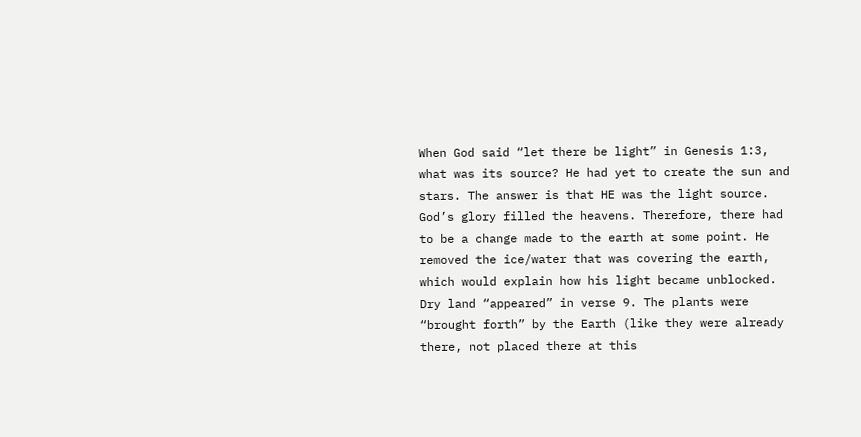When God said “let there be light” in Genesis 1:3, what was its source? He had yet to create the sun and stars. The answer is that HE was the light source. God’s glory filled the heavens. Therefore, there had to be a change made to the earth at some point. He removed the ice/water that was covering the earth, which would explain how his light became unblocked. Dry land “appeared” in verse 9. The plants were “brought forth” by the Earth (like they were already there, not placed there at this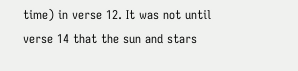time) in verse 12. It was not until verse 14 that the sun and stars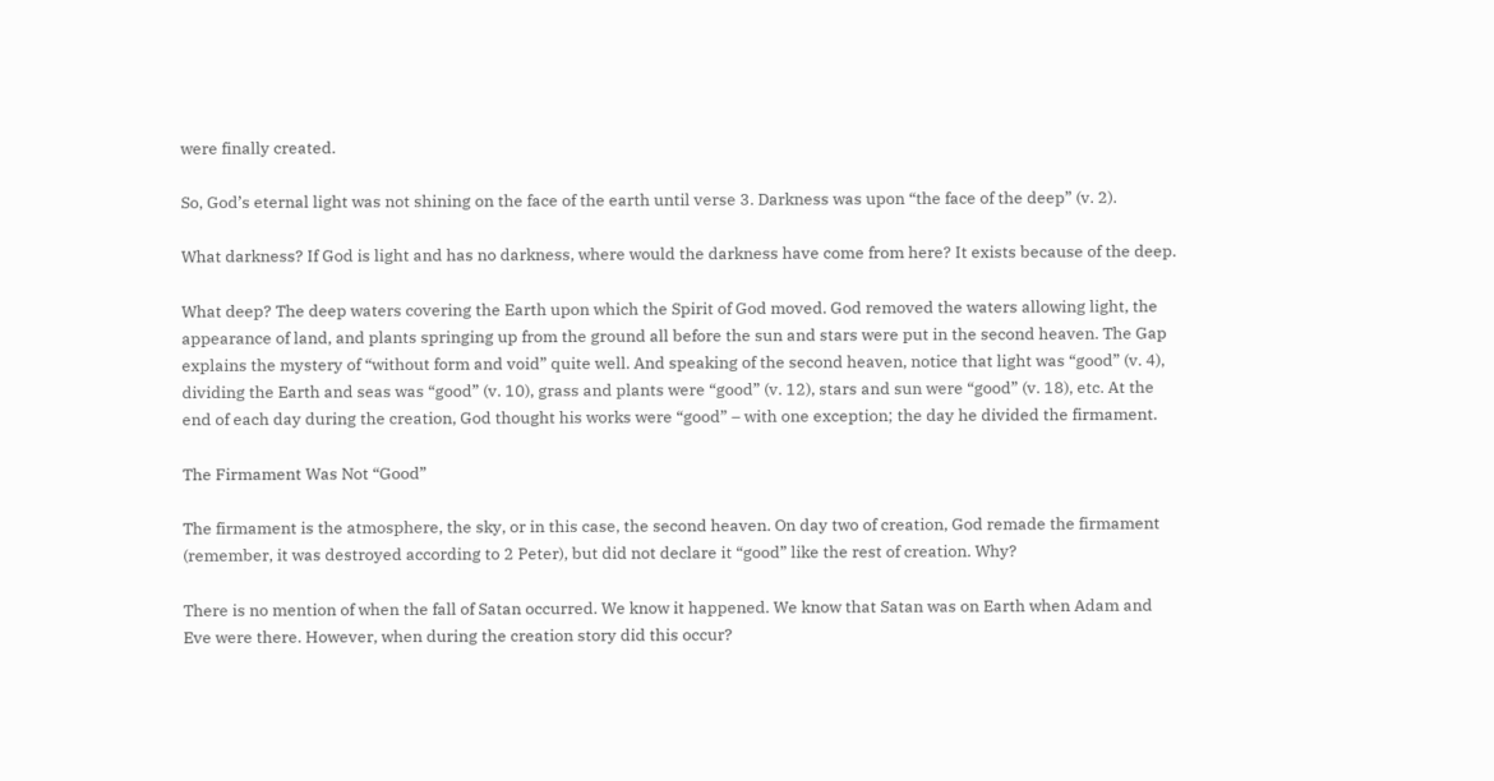were finally created.

So, God’s eternal light was not shining on the face of the earth until verse 3. Darkness was upon “the face of the deep” (v. 2).

What darkness? If God is light and has no darkness, where would the darkness have come from here? It exists because of the deep.

What deep? The deep waters covering the Earth upon which the Spirit of God moved. God removed the waters allowing light, the appearance of land, and plants springing up from the ground all before the sun and stars were put in the second heaven. The Gap explains the mystery of “without form and void” quite well. And speaking of the second heaven, notice that light was “good” (v. 4), dividing the Earth and seas was “good” (v. 10), grass and plants were “good” (v. 12), stars and sun were “good” (v. 18), etc. At the end of each day during the creation, God thought his works were “good” – with one exception; the day he divided the firmament.

The Firmament Was Not “Good”

The firmament is the atmosphere, the sky, or in this case, the second heaven. On day two of creation, God remade the firmament (remember, it was destroyed according to 2 Peter), but did not declare it “good” like the rest of creation. Why?

There is no mention of when the fall of Satan occurred. We know it happened. We know that Satan was on Earth when Adam and Eve were there. However, when during the creation story did this occur?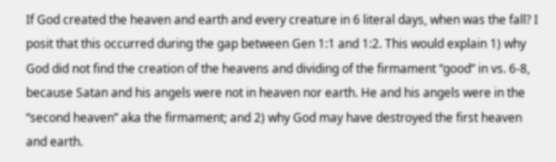If God created the heaven and earth and every creature in 6 literal days, when was the fall? I posit that this occurred during the gap between Gen 1:1 and 1:2. This would explain 1) why God did not find the creation of the heavens and dividing of the firmament “good” in vs. 6-8, because Satan and his angels were not in heaven nor earth. He and his angels were in the “second heaven” aka the firmament; and 2) why God may have destroyed the first heaven and earth.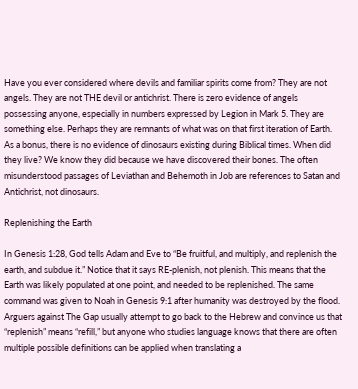Have you ever considered where devils and familiar spirits come from? They are not angels. They are not THE devil or antichrist. There is zero evidence of angels possessing anyone, especially in numbers expressed by Legion in Mark 5. They are something else. Perhaps they are remnants of what was on that first iteration of Earth. As a bonus, there is no evidence of dinosaurs existing during Biblical times. When did they live? We know they did because we have discovered their bones. The often misunderstood passages of Leviathan and Behemoth in Job are references to Satan and Antichrist, not dinosaurs.

Replenishing the Earth

In Genesis 1:28, God tells Adam and Eve to “Be fruitful, and multiply, and replenish the earth, and subdue it.” Notice that it says RE-plenish, not plenish. This means that the Earth was likely populated at one point, and needed to be replenished. The same command was given to Noah in Genesis 9:1 after humanity was destroyed by the flood. Arguers against The Gap usually attempt to go back to the Hebrew and convince us that “replenish” means “refill,” but anyone who studies language knows that there are often multiple possible definitions can be applied when translating a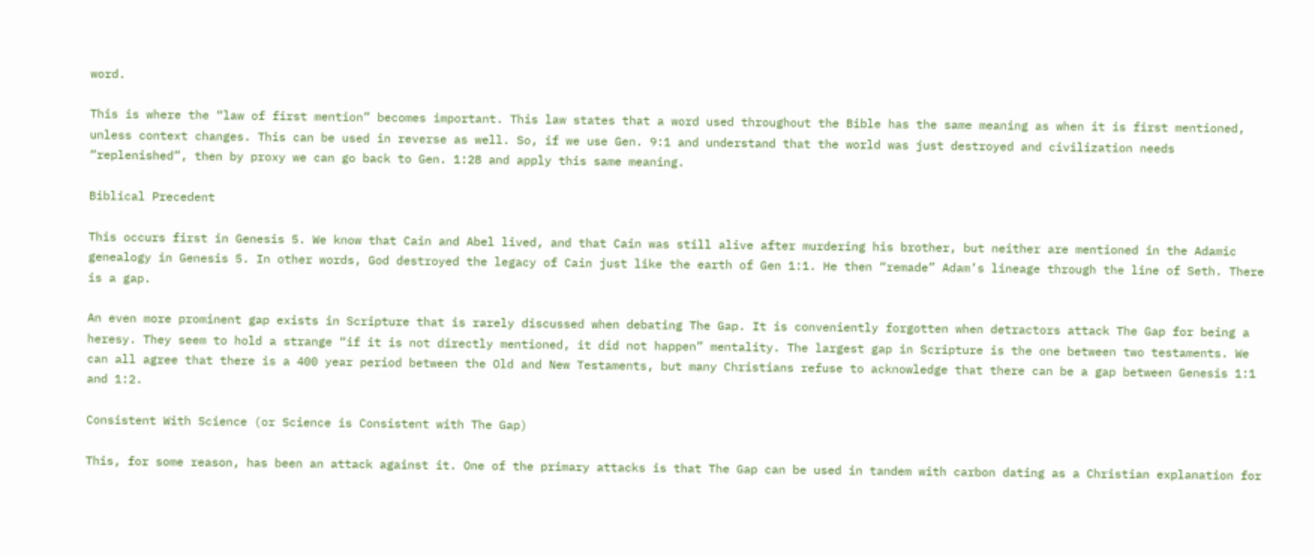word.

This is where the “law of first mention” becomes important. This law states that a word used throughout the Bible has the same meaning as when it is first mentioned, unless context changes. This can be used in reverse as well. So, if we use Gen. 9:1 and understand that the world was just destroyed and civilization needs “replenished”, then by proxy we can go back to Gen. 1:28 and apply this same meaning.

Biblical Precedent

This occurs first in Genesis 5. We know that Cain and Abel lived, and that Cain was still alive after murdering his brother, but neither are mentioned in the Adamic genealogy in Genesis 5. In other words, God destroyed the legacy of Cain just like the earth of Gen 1:1. He then “remade” Adam’s lineage through the line of Seth. There is a gap.

An even more prominent gap exists in Scripture that is rarely discussed when debating The Gap. It is conveniently forgotten when detractors attack The Gap for being a heresy. They seem to hold a strange “if it is not directly mentioned, it did not happen” mentality. The largest gap in Scripture is the one between two testaments. We can all agree that there is a 400 year period between the Old and New Testaments, but many Christians refuse to acknowledge that there can be a gap between Genesis 1:1 and 1:2.

Consistent With Science (or Science is Consistent with The Gap)

This, for some reason, has been an attack against it. One of the primary attacks is that The Gap can be used in tandem with carbon dating as a Christian explanation for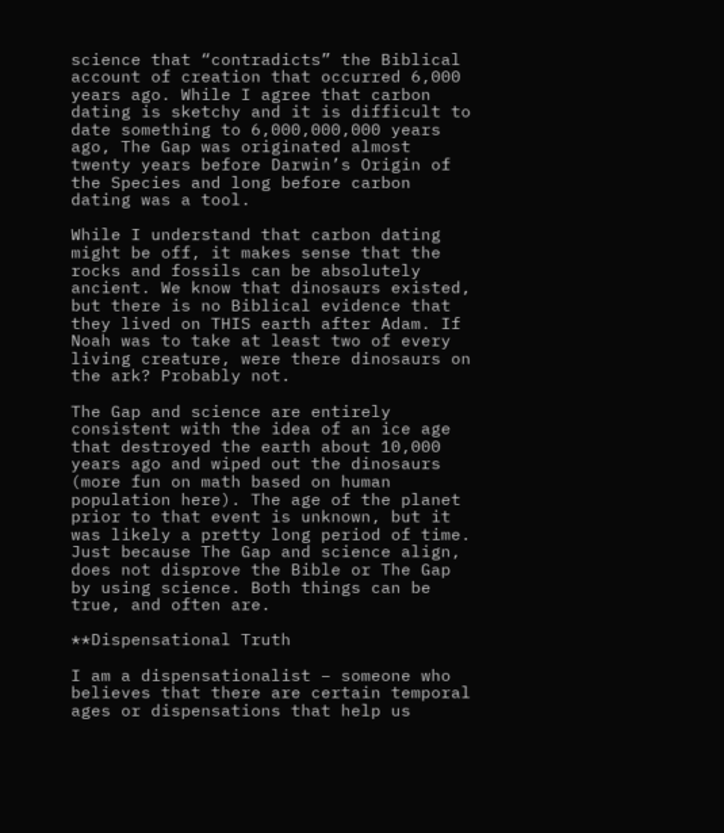science that “contradicts” the Biblical account of creation that occurred 6,000 years ago. While I agree that carbon dating is sketchy and it is difficult to date something to 6,000,000,000 years ago, The Gap was originated almost twenty years before Darwin’s Origin of the Species and long before carbon dating was a tool.

While I understand that carbon dating might be off, it makes sense that the rocks and fossils can be absolutely ancient. We know that dinosaurs existed, but there is no Biblical evidence that they lived on THIS earth after Adam. If Noah was to take at least two of every living creature, were there dinosaurs on the ark? Probably not.

The Gap and science are entirely consistent with the idea of an ice age that destroyed the earth about 10,000 years ago and wiped out the dinosaurs (more fun on math based on human population here). The age of the planet prior to that event is unknown, but it was likely a pretty long period of time. Just because The Gap and science align, does not disprove the Bible or The Gap by using science. Both things can be true, and often are.

**Dispensational Truth

I am a dispensationalist – someone who believes that there are certain temporal ages or dispensations that help us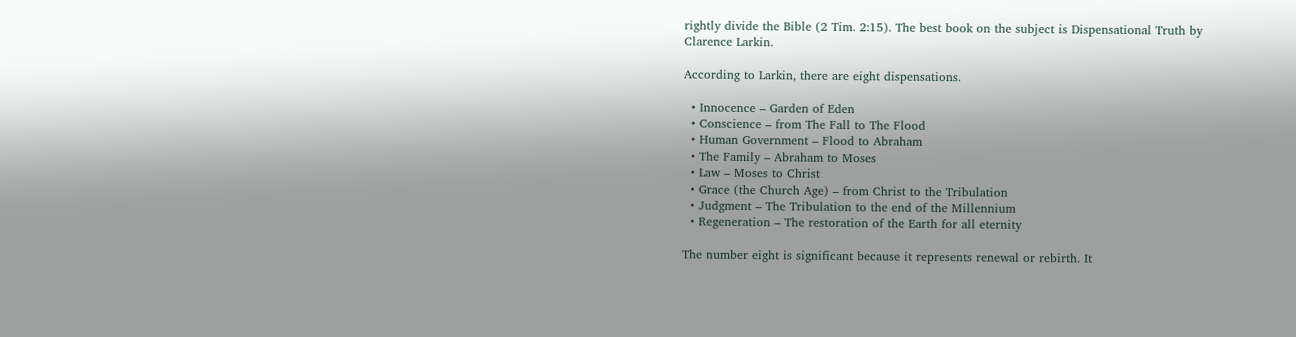rightly divide the Bible (2 Tim. 2:15). The best book on the subject is Dispensational Truth by Clarence Larkin.

According to Larkin, there are eight dispensations.

  • Innocence – Garden of Eden
  • Conscience – from The Fall to The Flood
  • Human Government – Flood to Abraham
  • The Family – Abraham to Moses
  • Law – Moses to Christ
  • Grace (the Church Age) – from Christ to the Tribulation
  • Judgment – The Tribulation to the end of the Millennium
  • Regeneration – The restoration of the Earth for all eternity

The number eight is significant because it represents renewal or rebirth. It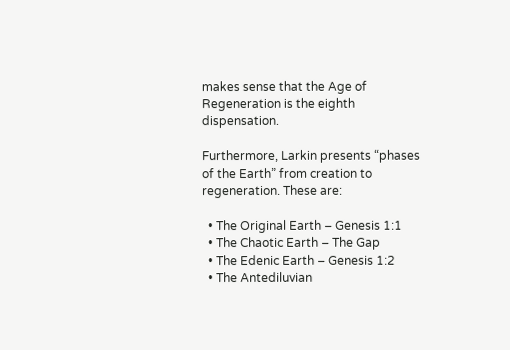makes sense that the Age of Regeneration is the eighth dispensation.

Furthermore, Larkin presents “phases of the Earth” from creation to regeneration. These are:

  • The Original Earth – Genesis 1:1
  • The Chaotic Earth – The Gap
  • The Edenic Earth – Genesis 1:2
  • The Antediluvian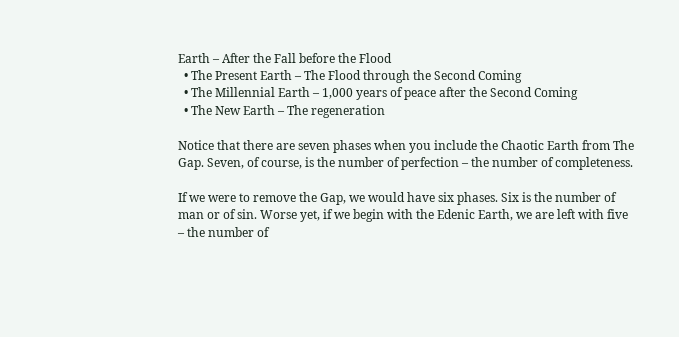Earth – After the Fall before the Flood
  • The Present Earth – The Flood through the Second Coming
  • The Millennial Earth – 1,000 years of peace after the Second Coming
  • The New Earth – The regeneration

Notice that there are seven phases when you include the Chaotic Earth from The Gap. Seven, of course, is the number of perfection – the number of completeness.

If we were to remove the Gap, we would have six phases. Six is the number of man or of sin. Worse yet, if we begin with the Edenic Earth, we are left with five – the number of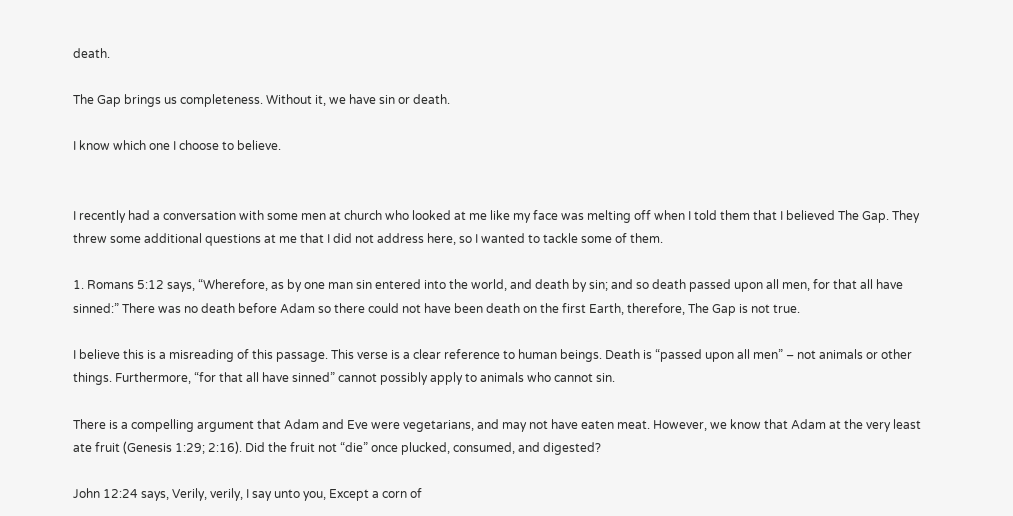death.

The Gap brings us completeness. Without it, we have sin or death.

I know which one I choose to believe.


I recently had a conversation with some men at church who looked at me like my face was melting off when I told them that I believed The Gap. They threw some additional questions at me that I did not address here, so I wanted to tackle some of them.

1. Romans 5:12 says, “Wherefore, as by one man sin entered into the world, and death by sin; and so death passed upon all men, for that all have sinned:” There was no death before Adam so there could not have been death on the first Earth, therefore, The Gap is not true.

I believe this is a misreading of this passage. This verse is a clear reference to human beings. Death is “passed upon all men” – not animals or other things. Furthermore, “for that all have sinned” cannot possibly apply to animals who cannot sin.

There is a compelling argument that Adam and Eve were vegetarians, and may not have eaten meat. However, we know that Adam at the very least ate fruit (Genesis 1:29; 2:16). Did the fruit not “die” once plucked, consumed, and digested?

John 12:24 says, Verily, verily, I say unto you, Except a corn of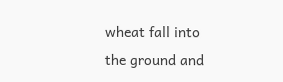wheat fall into the ground and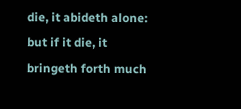die, it abideth alone: but if it die, it bringeth forth much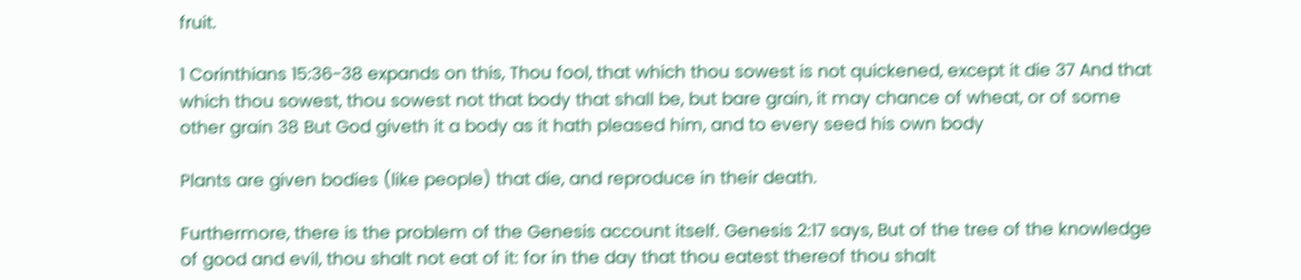fruit.

1 Corinthians 15:36-38 expands on this, Thou fool, that which thou sowest is not quickened, except it die 37 And that which thou sowest, thou sowest not that body that shall be, but bare grain, it may chance of wheat, or of some other grain 38 But God giveth it a body as it hath pleased him, and to every seed his own body

Plants are given bodies (like people) that die, and reproduce in their death.

Furthermore, there is the problem of the Genesis account itself. Genesis 2:17 says, But of the tree of the knowledge of good and evil, thou shalt not eat of it: for in the day that thou eatest thereof thou shalt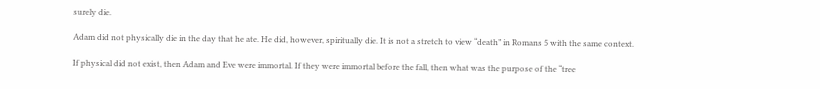surely die.

Adam did not physically die in the day that he ate. He did, however, spiritually die. It is not a stretch to view “death” in Romans 5 with the same context.

If physical did not exist, then Adam and Eve were immortal. If they were immortal before the fall, then what was the purpose of the “tree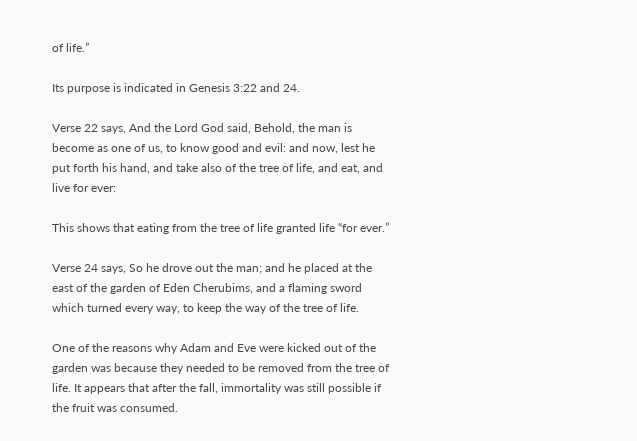of life.”

Its purpose is indicated in Genesis 3:22 and 24.

Verse 22 says, And the Lord God said, Behold, the man is become as one of us, to know good and evil: and now, lest he put forth his hand, and take also of the tree of life, and eat, and live for ever:

This shows that eating from the tree of life granted life “for ever.”

Verse 24 says, So he drove out the man; and he placed at the east of the garden of Eden Cherubims, and a flaming sword which turned every way, to keep the way of the tree of life.

One of the reasons why Adam and Eve were kicked out of the garden was because they needed to be removed from the tree of life. It appears that after the fall, immortality was still possible if the fruit was consumed.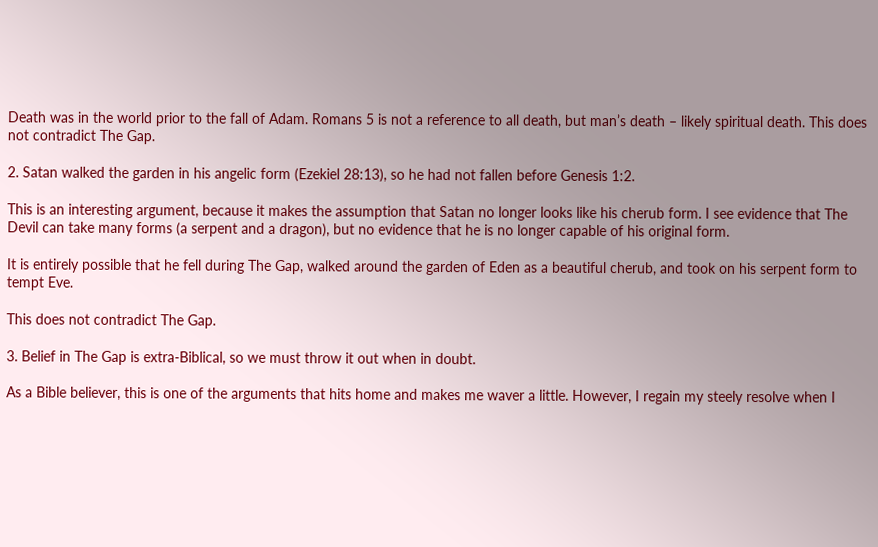Death was in the world prior to the fall of Adam. Romans 5 is not a reference to all death, but man’s death – likely spiritual death. This does not contradict The Gap.

2. Satan walked the garden in his angelic form (Ezekiel 28:13), so he had not fallen before Genesis 1:2.

This is an interesting argument, because it makes the assumption that Satan no longer looks like his cherub form. I see evidence that The Devil can take many forms (a serpent and a dragon), but no evidence that he is no longer capable of his original form.

It is entirely possible that he fell during The Gap, walked around the garden of Eden as a beautiful cherub, and took on his serpent form to tempt Eve.

This does not contradict The Gap.

3. Belief in The Gap is extra-Biblical, so we must throw it out when in doubt.

As a Bible believer, this is one of the arguments that hits home and makes me waver a little. However, I regain my steely resolve when I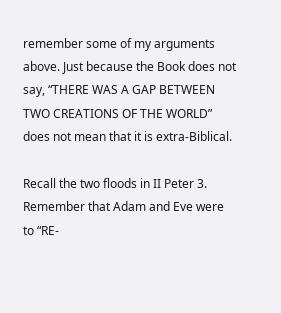remember some of my arguments above. Just because the Book does not say, “THERE WAS A GAP BETWEEN TWO CREATIONS OF THE WORLD” does not mean that it is extra-Biblical.

Recall the two floods in II Peter 3. Remember that Adam and Eve were to “RE-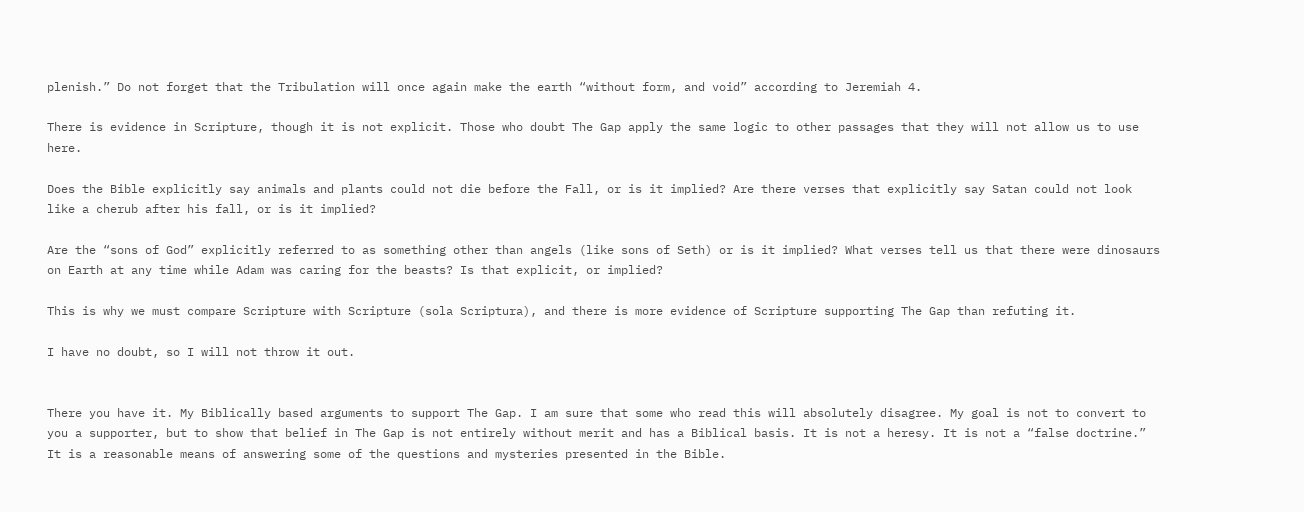plenish.” Do not forget that the Tribulation will once again make the earth “without form, and void” according to Jeremiah 4.

There is evidence in Scripture, though it is not explicit. Those who doubt The Gap apply the same logic to other passages that they will not allow us to use here.

Does the Bible explicitly say animals and plants could not die before the Fall, or is it implied? Are there verses that explicitly say Satan could not look like a cherub after his fall, or is it implied?

Are the “sons of God” explicitly referred to as something other than angels (like sons of Seth) or is it implied? What verses tell us that there were dinosaurs on Earth at any time while Adam was caring for the beasts? Is that explicit, or implied?

This is why we must compare Scripture with Scripture (sola Scriptura), and there is more evidence of Scripture supporting The Gap than refuting it.

I have no doubt, so I will not throw it out.


There you have it. My Biblically based arguments to support The Gap. I am sure that some who read this will absolutely disagree. My goal is not to convert to you a supporter, but to show that belief in The Gap is not entirely without merit and has a Biblical basis. It is not a heresy. It is not a “false doctrine.” It is a reasonable means of answering some of the questions and mysteries presented in the Bible.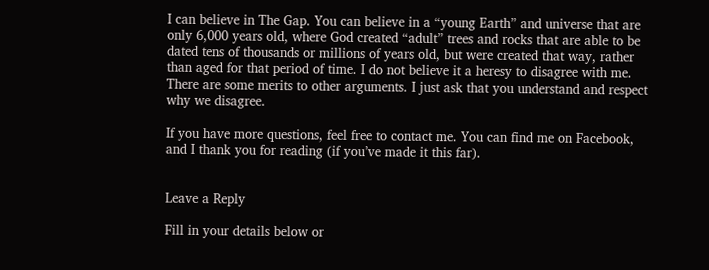I can believe in The Gap. You can believe in a “young Earth” and universe that are only 6,000 years old, where God created “adult” trees and rocks that are able to be dated tens of thousands or millions of years old, but were created that way, rather than aged for that period of time. I do not believe it a heresy to disagree with me. There are some merits to other arguments. I just ask that you understand and respect why we disagree.

If you have more questions, feel free to contact me. You can find me on Facebook, and I thank you for reading (if you’ve made it this far).


Leave a Reply

Fill in your details below or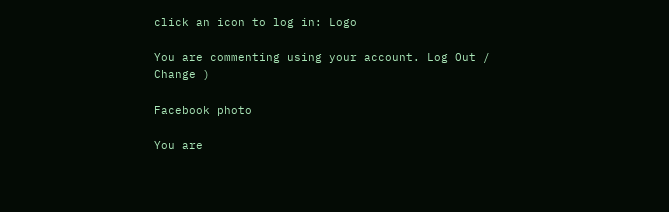click an icon to log in: Logo

You are commenting using your account. Log Out /  Change )

Facebook photo

You are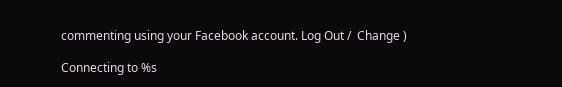commenting using your Facebook account. Log Out /  Change )

Connecting to %s